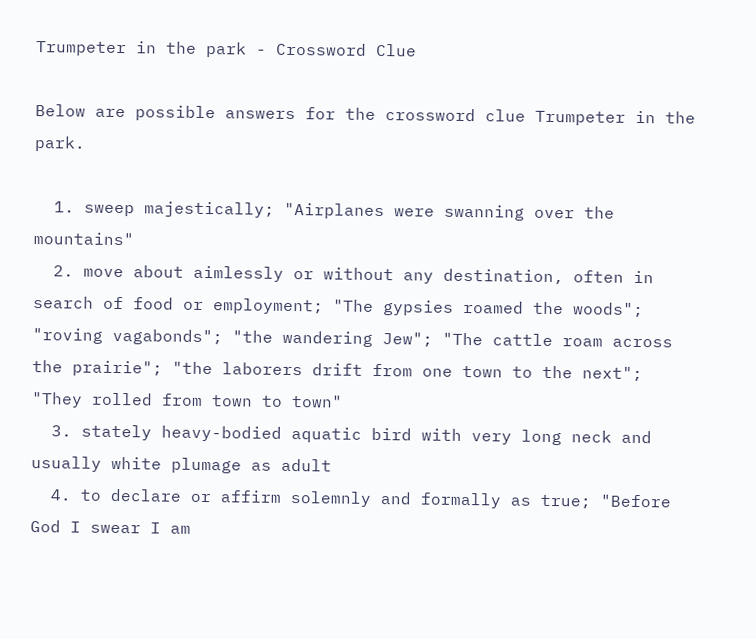Trumpeter in the park - Crossword Clue

Below are possible answers for the crossword clue Trumpeter in the park.

  1. sweep majestically; "Airplanes were swanning over the mountains"
  2. move about aimlessly or without any destination, often in search of food or employment; "The gypsies roamed the woods"; "roving vagabonds"; "the wandering Jew"; "The cattle roam across the prairie"; "the laborers drift from one town to the next"; "They rolled from town to town"
  3. stately heavy-bodied aquatic bird with very long neck and usually white plumage as adult
  4. to declare or affirm solemnly and formally as true; "Before God I swear I am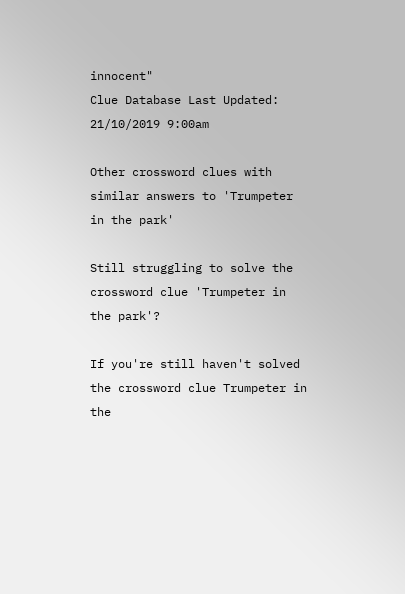innocent"
Clue Database Last Updated: 21/10/2019 9:00am

Other crossword clues with similar answers to 'Trumpeter in the park'

Still struggling to solve the crossword clue 'Trumpeter in the park'?

If you're still haven't solved the crossword clue Trumpeter in the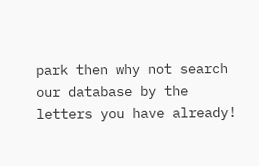park then why not search our database by the letters you have already!